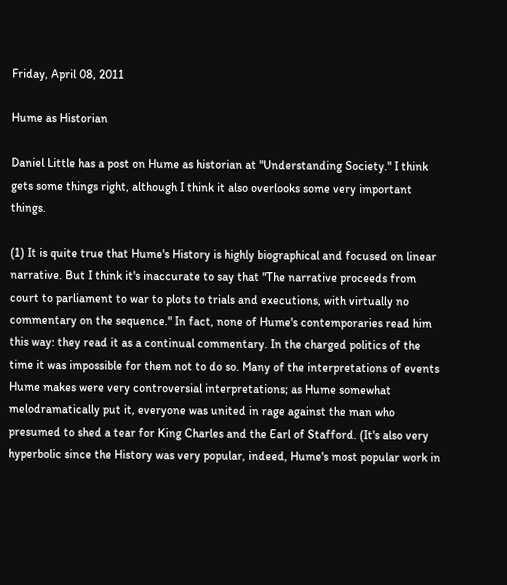Friday, April 08, 2011

Hume as Historian

Daniel Little has a post on Hume as historian at "Understanding Society." I think gets some things right, although I think it also overlooks some very important things.

(1) It is quite true that Hume's History is highly biographical and focused on linear narrative. But I think it's inaccurate to say that "The narrative proceeds from court to parliament to war to plots to trials and executions, with virtually no commentary on the sequence." In fact, none of Hume's contemporaries read him this way: they read it as a continual commentary. In the charged politics of the time it was impossible for them not to do so. Many of the interpretations of events Hume makes were very controversial interpretations; as Hume somewhat melodramatically put it, everyone was united in rage against the man who presumed to shed a tear for King Charles and the Earl of Stafford. (It's also very hyperbolic since the History was very popular, indeed, Hume's most popular work in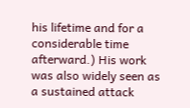his lifetime and for a considerable time afterward.) His work was also widely seen as a sustained attack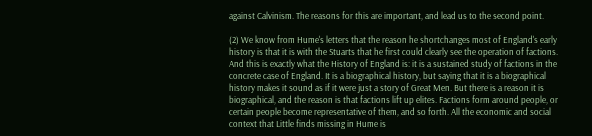against Calvinism. The reasons for this are important, and lead us to the second point.

(2) We know from Hume's letters that the reason he shortchanges most of England's early history is that it is with the Stuarts that he first could clearly see the operation of factions. And this is exactly what the History of England is: it is a sustained study of factions in the concrete case of England. It is a biographical history, but saying that it is a biographical history makes it sound as if it were just a story of Great Men. But there is a reason it is biographical, and the reason is that factions lift up elites. Factions form around people, or certain people become representative of them, and so forth. All the economic and social context that Little finds missing in Hume is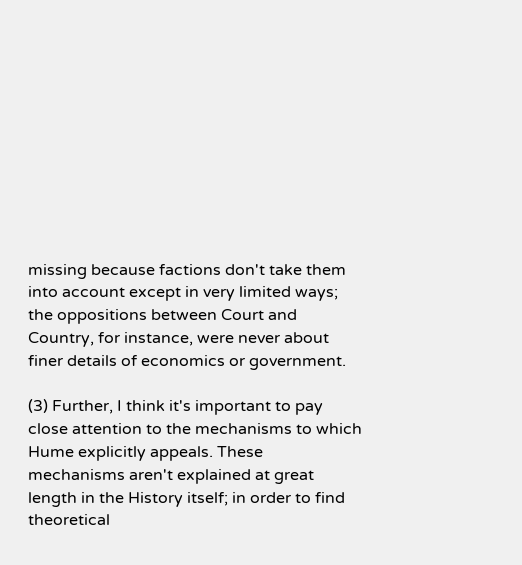missing because factions don't take them into account except in very limited ways; the oppositions between Court and Country, for instance, were never about finer details of economics or government.

(3) Further, I think it's important to pay close attention to the mechanisms to which Hume explicitly appeals. These mechanisms aren't explained at great length in the History itself; in order to find theoretical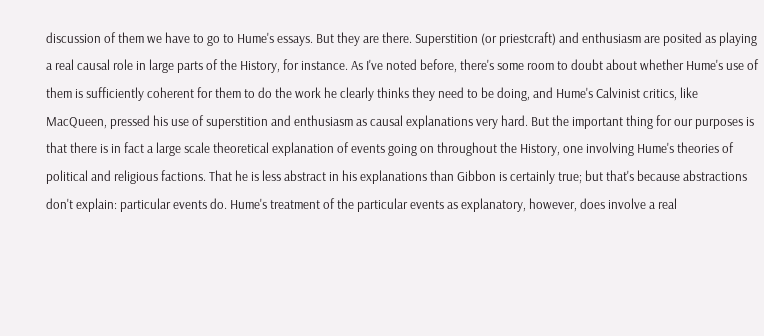discussion of them we have to go to Hume's essays. But they are there. Superstition (or priestcraft) and enthusiasm are posited as playing a real causal role in large parts of the History, for instance. As I've noted before, there's some room to doubt about whether Hume's use of them is sufficiently coherent for them to do the work he clearly thinks they need to be doing, and Hume's Calvinist critics, like MacQueen, pressed his use of superstition and enthusiasm as causal explanations very hard. But the important thing for our purposes is that there is in fact a large scale theoretical explanation of events going on throughout the History, one involving Hume's theories of political and religious factions. That he is less abstract in his explanations than Gibbon is certainly true; but that's because abstractions don't explain: particular events do. Hume's treatment of the particular events as explanatory, however, does involve a real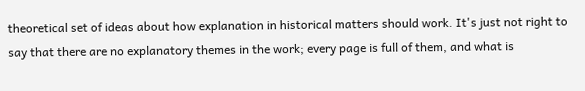theoretical set of ideas about how explanation in historical matters should work. It's just not right to say that there are no explanatory themes in the work; every page is full of them, and what is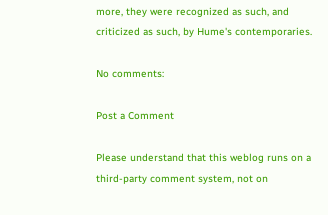more, they were recognized as such, and criticized as such, by Hume's contemporaries.

No comments:

Post a Comment

Please understand that this weblog runs on a third-party comment system, not on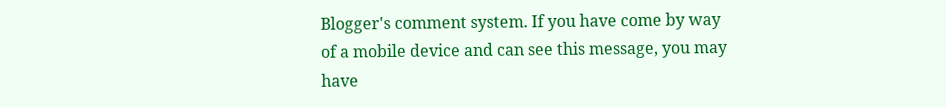Blogger's comment system. If you have come by way of a mobile device and can see this message, you may have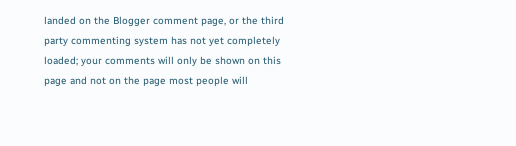landed on the Blogger comment page, or the third party commenting system has not yet completely loaded; your comments will only be shown on this page and not on the page most people will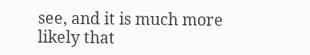see, and it is much more likely that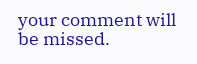your comment will be missed.